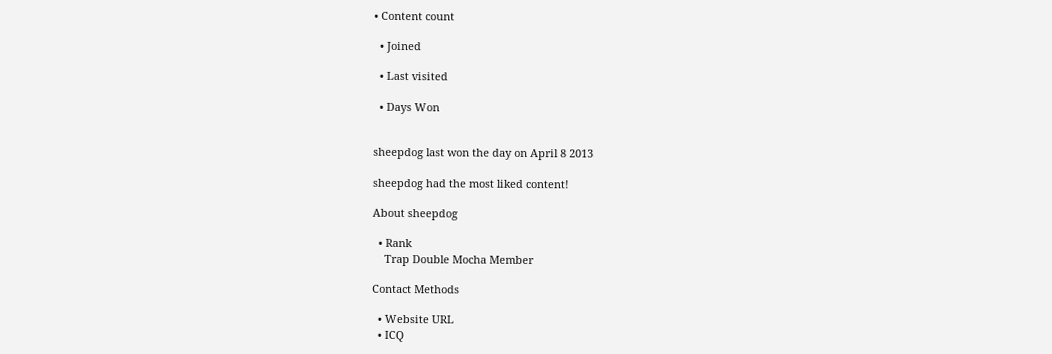• Content count

  • Joined

  • Last visited

  • Days Won


sheepdog last won the day on April 8 2013

sheepdog had the most liked content!

About sheepdog

  • Rank
    Trap Double Mocha Member

Contact Methods

  • Website URL
  • ICQ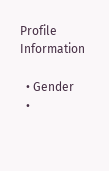Profile Information

  • Gender
  •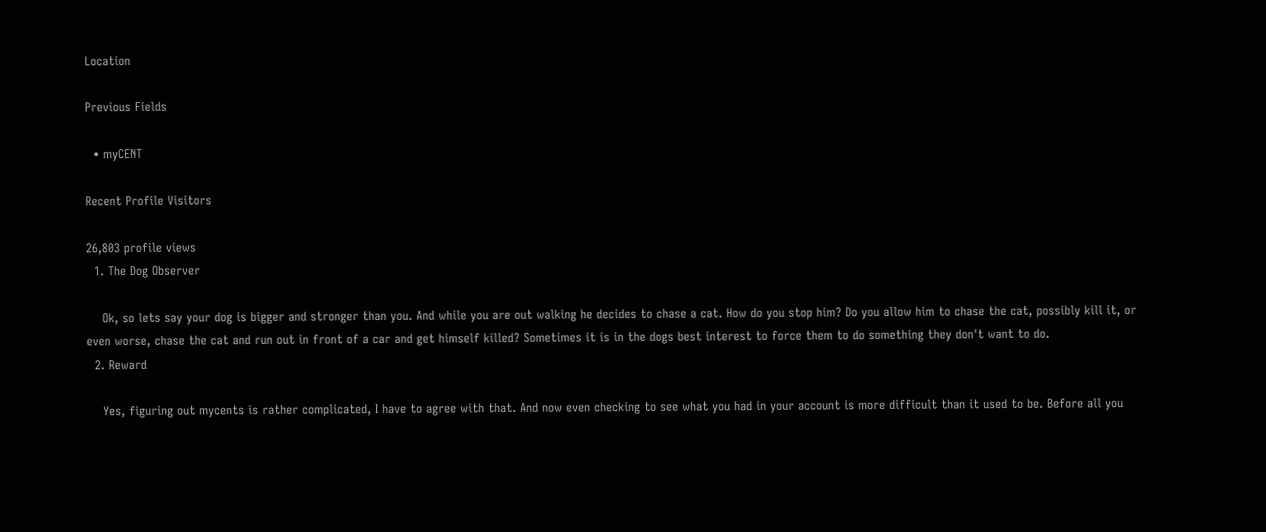Location

Previous Fields

  • myCENT

Recent Profile Visitors

26,803 profile views
  1. The Dog Observer

    Ok, so lets say your dog is bigger and stronger than you. And while you are out walking he decides to chase a cat. How do you stop him? Do you allow him to chase the cat, possibly kill it, or even worse, chase the cat and run out in front of a car and get himself killed? Sometimes it is in the dogs best interest to force them to do something they don't want to do.
  2. Reward

    Yes, figuring out mycents is rather complicated, I have to agree with that. And now even checking to see what you had in your account is more difficult than it used to be. Before all you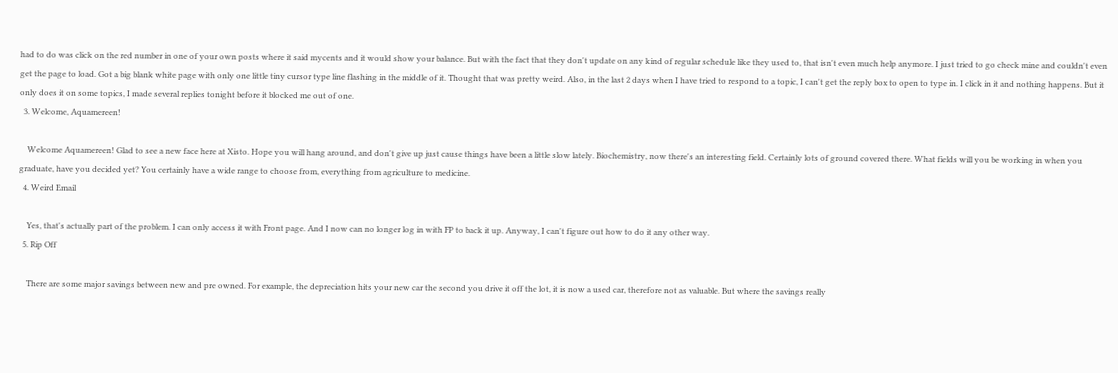had to do was click on the red number in one of your own posts where it said mycents and it would show your balance. But with the fact that they don't update on any kind of regular schedule like they used to, that isn't even much help anymore. I just tried to go check mine and couldn't even get the page to load. Got a big blank white page with only one little tiny cursor type line flashing in the middle of it. Thought that was pretty weird. Also, in the last 2 days when I have tried to respond to a topic, I can't get the reply box to open to type in. I click in it and nothing happens. But it only does it on some topics, I made several replies tonight before it blocked me out of one.
  3. Welcome, Aquamereen!

    Welcome Aquamereen! Glad to see a new face here at Xisto. Hope you will hang around, and don't give up just cause things have been a little slow lately. Biochemistry, now there's an interesting field. Certainly lots of ground covered there. What fields will you be working in when you graduate, have you decided yet? You certainly have a wide range to choose from, everything from agriculture to medicine.
  4. Weird Email

    Yes, that's actually part of the problem. I can only access it with Front page. And I now can no longer log in with FP to back it up. Anyway, I can't figure out how to do it any other way.
  5. Rip Off

    There are some major savings between new and pre owned. For example, the depreciation hits your new car the second you drive it off the lot, it is now a used car, therefore not as valuable. But where the savings really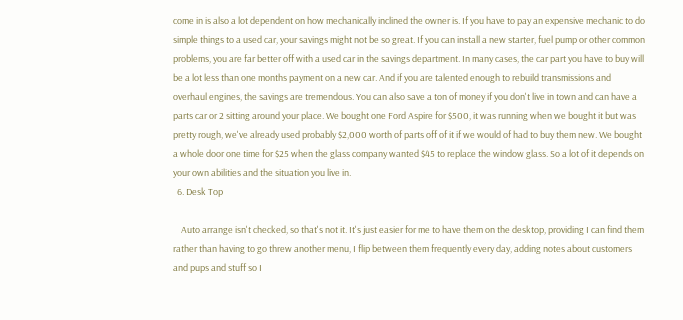come in is also a lot dependent on how mechanically inclined the owner is. If you have to pay an expensive mechanic to do simple things to a used car, your savings might not be so great. If you can install a new starter, fuel pump or other common problems, you are far better off with a used car in the savings department. In many cases, the car part you have to buy will be a lot less than one months payment on a new car. And if you are talented enough to rebuild transmissions and overhaul engines, the savings are tremendous. You can also save a ton of money if you don't live in town and can have a parts car or 2 sitting around your place. We bought one Ford Aspire for $500, it was running when we bought it but was pretty rough, we've already used probably $2,000 worth of parts off of it if we would of had to buy them new. We bought a whole door one time for $25 when the glass company wanted $45 to replace the window glass. So a lot of it depends on your own abilities and the situation you live in.
  6. Desk Top

    Auto arrange isn't checked, so that's not it. It's just easier for me to have them on the desktop, providing I can find them rather than having to go threw another menu, I flip between them frequently every day, adding notes about customers and pups and stuff so I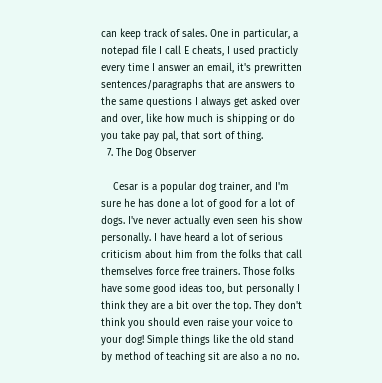can keep track of sales. One in particular, a notepad file I call E cheats, I used practicly every time I answer an email, it's prewritten sentences/paragraphs that are answers to the same questions I always get asked over and over, like how much is shipping or do you take pay pal, that sort of thing.
  7. The Dog Observer

    Cesar is a popular dog trainer, and I'm sure he has done a lot of good for a lot of dogs. I've never actually even seen his show personally. I have heard a lot of serious criticism about him from the folks that call themselves force free trainers. Those folks have some good ideas too, but personally I think they are a bit over the top. They don't think you should even raise your voice to your dog! Simple things like the old stand by method of teaching sit are also a no no.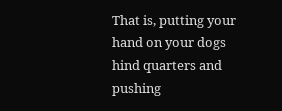That is, putting your hand on your dogs hind quarters and pushing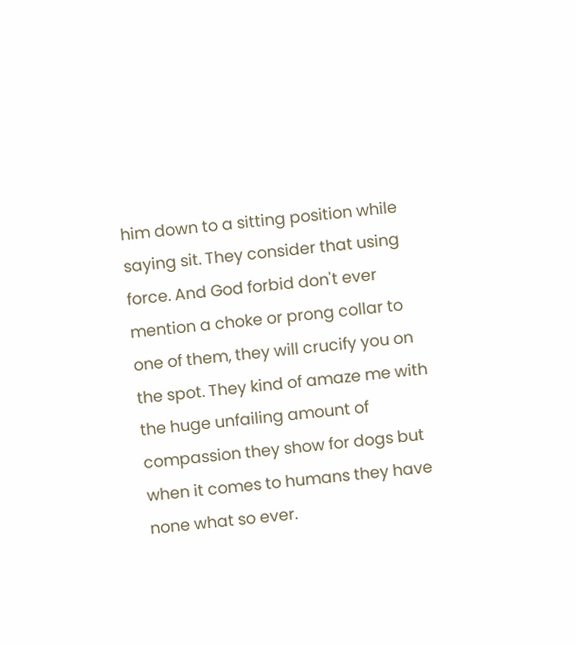him down to a sitting position while saying sit. They consider that using force. And God forbid don't ever mention a choke or prong collar to one of them, they will crucify you on the spot. They kind of amaze me with the huge unfailing amount of compassion they show for dogs but when it comes to humans they have none what so ever.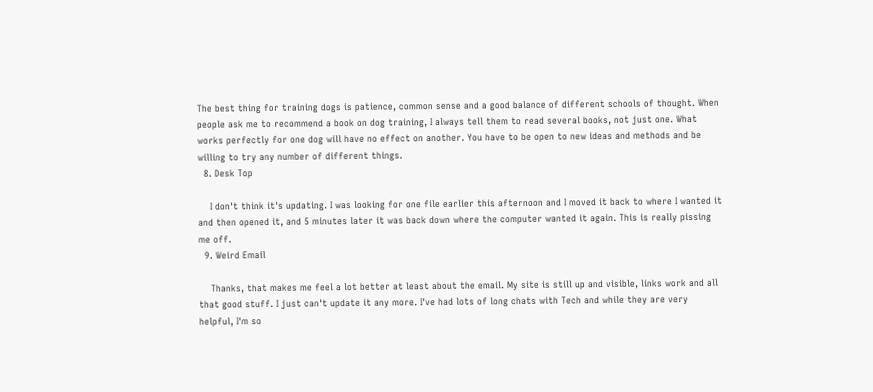The best thing for training dogs is patience, common sense and a good balance of different schools of thought. When people ask me to recommend a book on dog training, I always tell them to read several books, not just one. What works perfectly for one dog will have no effect on another. You have to be open to new ideas and methods and be willing to try any number of different things.
  8. Desk Top

    I don't think it's updating. I was looking for one file earlier this afternoon and I moved it back to where I wanted it and then opened it, and 5 minutes later it was back down where the computer wanted it again. This is really pissing me off.
  9. Weird Email

    Thanks, that makes me feel a lot better at least about the email. My site is still up and visible, links work and all that good stuff. I just can't update it any more. I've had lots of long chats with Tech and while they are very helpful, I'm so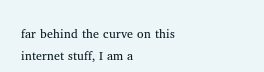far behind the curve on this internet stuff, I am a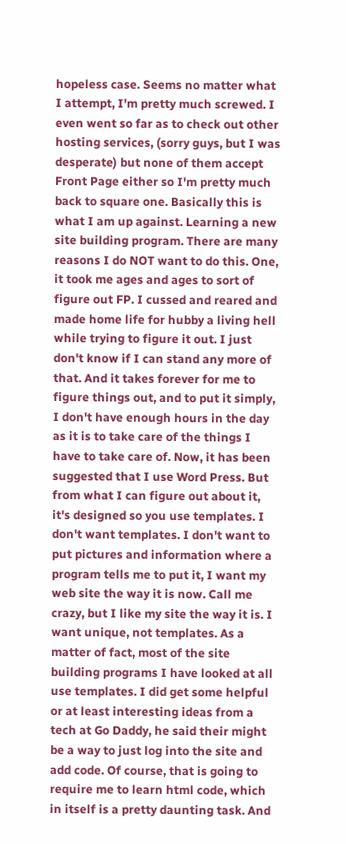hopeless case. Seems no matter what I attempt, I'm pretty much screwed. I even went so far as to check out other hosting services, (sorry guys, but I was desperate) but none of them accept Front Page either so I'm pretty much back to square one. Basically this is what I am up against. Learning a new site building program. There are many reasons I do NOT want to do this. One, it took me ages and ages to sort of figure out FP. I cussed and reared and made home life for hubby a living hell while trying to figure it out. I just don't know if I can stand any more of that. And it takes forever for me to figure things out, and to put it simply, I don't have enough hours in the day as it is to take care of the things I have to take care of. Now, it has been suggested that I use Word Press. But from what I can figure out about it, it's designed so you use templates. I don't want templates. I don't want to put pictures and information where a program tells me to put it, I want my web site the way it is now. Call me crazy, but I like my site the way it is. I want unique, not templates. As a matter of fact, most of the site building programs I have looked at all use templates. I did get some helpful or at least interesting ideas from a tech at Go Daddy, he said their might be a way to just log into the site and add code. Of course, that is going to require me to learn html code, which in itself is a pretty daunting task. And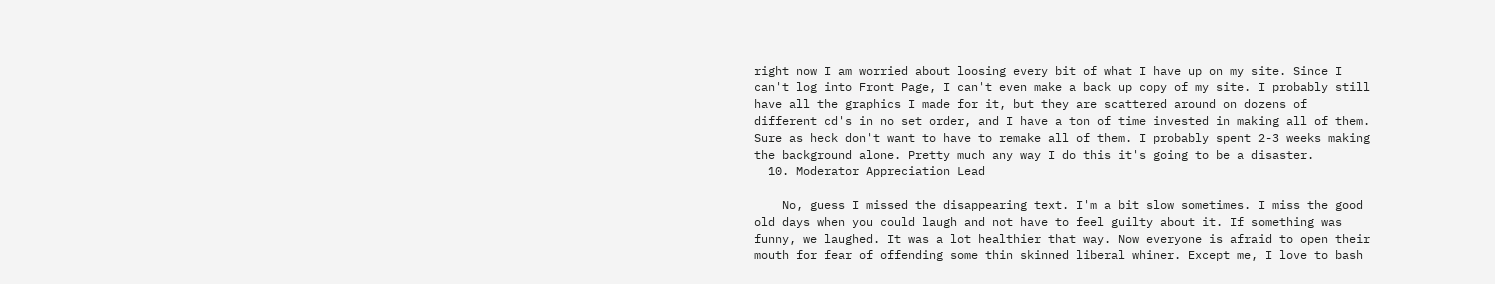right now I am worried about loosing every bit of what I have up on my site. Since I can't log into Front Page, I can't even make a back up copy of my site. I probably still have all the graphics I made for it, but they are scattered around on dozens of different cd's in no set order, and I have a ton of time invested in making all of them. Sure as heck don't want to have to remake all of them. I probably spent 2-3 weeks making the background alone. Pretty much any way I do this it's going to be a disaster.
  10. Moderator Appreciation Lead

    No, guess I missed the disappearing text. I'm a bit slow sometimes. I miss the good old days when you could laugh and not have to feel guilty about it. If something was funny, we laughed. It was a lot healthier that way. Now everyone is afraid to open their mouth for fear of offending some thin skinned liberal whiner. Except me, I love to bash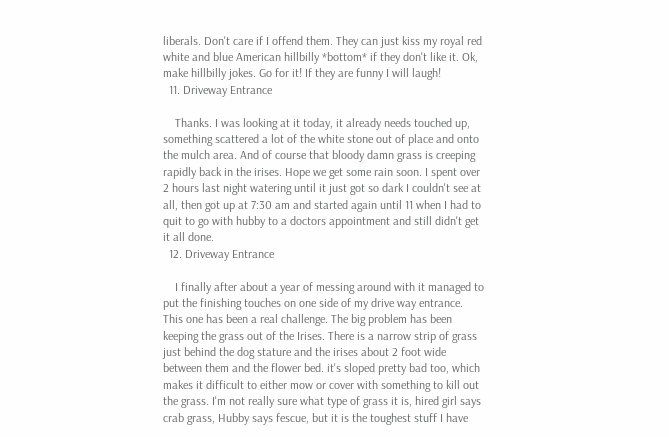liberals. Don't care if I offend them. They can just kiss my royal red white and blue American hillbilly *bottom* if they don't like it. Ok, make hillbilly jokes. Go for it! If they are funny I will laugh!
  11. Driveway Entrance

    Thanks. I was looking at it today, it already needs touched up, something scattered a lot of the white stone out of place and onto the mulch area. And of course that bloody damn grass is creeping rapidly back in the irises. Hope we get some rain soon. I spent over 2 hours last night watering until it just got so dark I couldn't see at all, then got up at 7:30 am and started again until 11 when I had to quit to go with hubby to a doctors appointment and still didn't get it all done.
  12. Driveway Entrance

    I finally after about a year of messing around with it managed to put the finishing touches on one side of my drive way entrance. This one has been a real challenge. The big problem has been keeping the grass out of the Irises. There is a narrow strip of grass just behind the dog stature and the irises about 2 foot wide between them and the flower bed. it's sloped pretty bad too, which makes it difficult to either mow or cover with something to kill out the grass. I'm not really sure what type of grass it is, hired girl says crab grass, Hubby says fescue, but it is the toughest stuff I have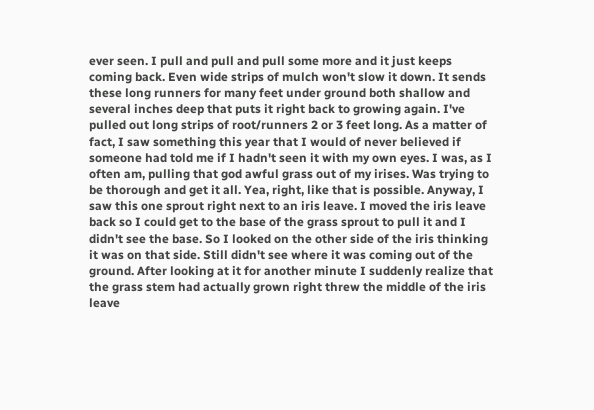ever seen. I pull and pull and pull some more and it just keeps coming back. Even wide strips of mulch won't slow it down. It sends these long runners for many feet under ground both shallow and several inches deep that puts it right back to growing again. I've pulled out long strips of root/runners 2 or 3 feet long. As a matter of fact, I saw something this year that I would of never believed if someone had told me if I hadn't seen it with my own eyes. I was, as I often am, pulling that god awful grass out of my irises. Was trying to be thorough and get it all. Yea, right, like that is possible. Anyway, I saw this one sprout right next to an iris leave. I moved the iris leave back so I could get to the base of the grass sprout to pull it and I didn't see the base. So I looked on the other side of the iris thinking it was on that side. Still didn't see where it was coming out of the ground. After looking at it for another minute I suddenly realize that the grass stem had actually grown right threw the middle of the iris leave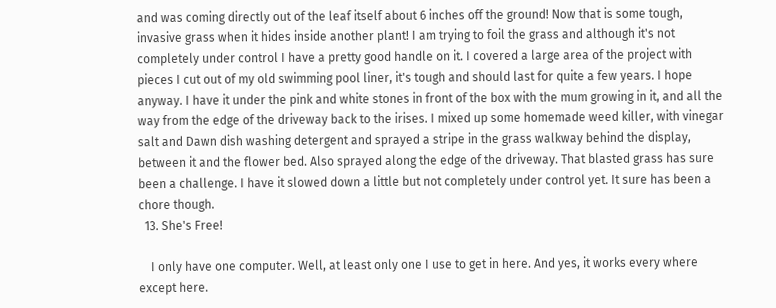and was coming directly out of the leaf itself about 6 inches off the ground! Now that is some tough, invasive grass when it hides inside another plant! I am trying to foil the grass and although it's not completely under control I have a pretty good handle on it. I covered a large area of the project with pieces I cut out of my old swimming pool liner, it's tough and should last for quite a few years. I hope anyway. I have it under the pink and white stones in front of the box with the mum growing in it, and all the way from the edge of the driveway back to the irises. I mixed up some homemade weed killer, with vinegar salt and Dawn dish washing detergent and sprayed a stripe in the grass walkway behind the display, between it and the flower bed. Also sprayed along the edge of the driveway. That blasted grass has sure been a challenge. I have it slowed down a little but not completely under control yet. It sure has been a chore though.
  13. She's Free!

    I only have one computer. Well, at least only one I use to get in here. And yes, it works every where except here.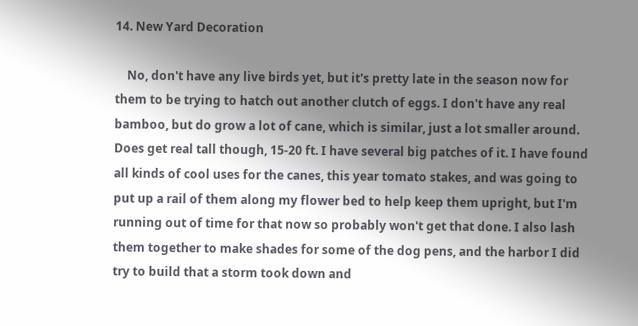14. New Yard Decoration

    No, don't have any live birds yet, but it's pretty late in the season now for them to be trying to hatch out another clutch of eggs. I don't have any real bamboo, but do grow a lot of cane, which is similar, just a lot smaller around. Does get real tall though, 15-20 ft. I have several big patches of it. I have found all kinds of cool uses for the canes, this year tomato stakes, and was going to put up a rail of them along my flower bed to help keep them upright, but I'm running out of time for that now so probably won't get that done. I also lash them together to make shades for some of the dog pens, and the harbor I did try to build that a storm took down and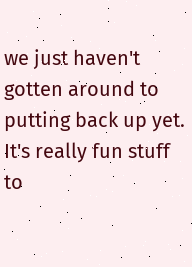we just haven't gotten around to putting back up yet. It's really fun stuff to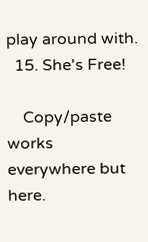play around with.
  15. She's Free!

    Copy/paste works everywhere but here.